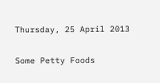Thursday, 25 April 2013

Some Petty Foods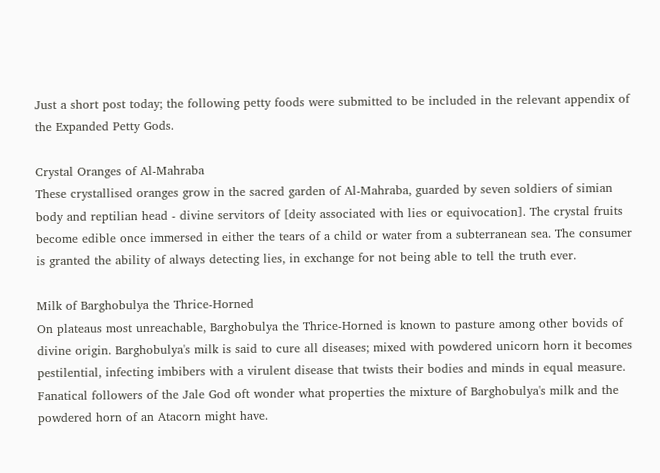Just a short post today; the following petty foods were submitted to be included in the relevant appendix of the Expanded Petty Gods.

Crystal Oranges of Al-Mahraba
These crystallised oranges grow in the sacred garden of Al-Mahraba, guarded by seven soldiers of simian body and reptilian head - divine servitors of [deity associated with lies or equivocation]. The crystal fruits become edible once immersed in either the tears of a child or water from a subterranean sea. The consumer is granted the ability of always detecting lies, in exchange for not being able to tell the truth ever.

Milk of Barghobulya the Thrice-Horned
On plateaus most unreachable, Barghobulya the Thrice-Horned is known to pasture among other bovids of divine origin. Barghobulya's milk is said to cure all diseases; mixed with powdered unicorn horn it becomes pestilential, infecting imbibers with a virulent disease that twists their bodies and minds in equal measure. Fanatical followers of the Jale God oft wonder what properties the mixture of Barghobulya's milk and the powdered horn of an Atacorn might have.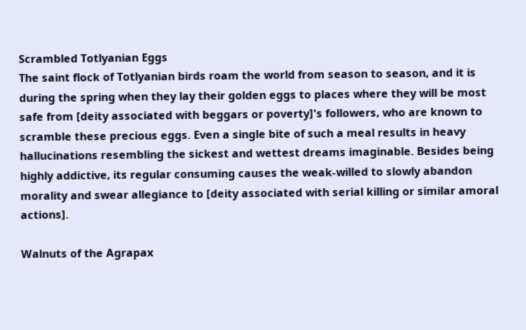Scrambled Totlyanian Eggs
The saint flock of Totlyanian birds roam the world from season to season, and it is during the spring when they lay their golden eggs to places where they will be most safe from [deity associated with beggars or poverty]'s followers, who are known to scramble these precious eggs. Even a single bite of such a meal results in heavy hallucinations resembling the sickest and wettest dreams imaginable. Besides being highly addictive, its regular consuming causes the weak-willed to slowly abandon morality and swear allegiance to [deity associated with serial killing or similar amoral actions].

Walnuts of the Agrapax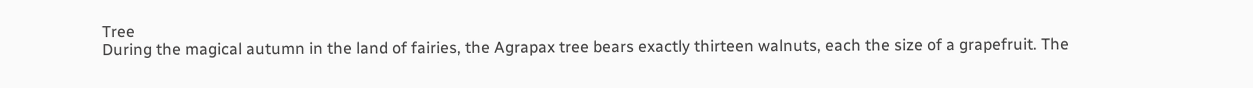Tree
During the magical autumn in the land of fairies, the Agrapax tree bears exactly thirteen walnuts, each the size of a grapefruit. The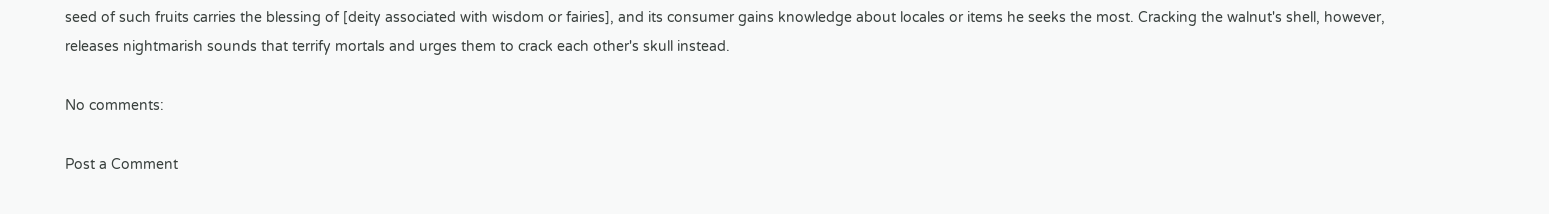seed of such fruits carries the blessing of [deity associated with wisdom or fairies], and its consumer gains knowledge about locales or items he seeks the most. Cracking the walnut's shell, however, releases nightmarish sounds that terrify mortals and urges them to crack each other's skull instead.

No comments:

Post a Comment